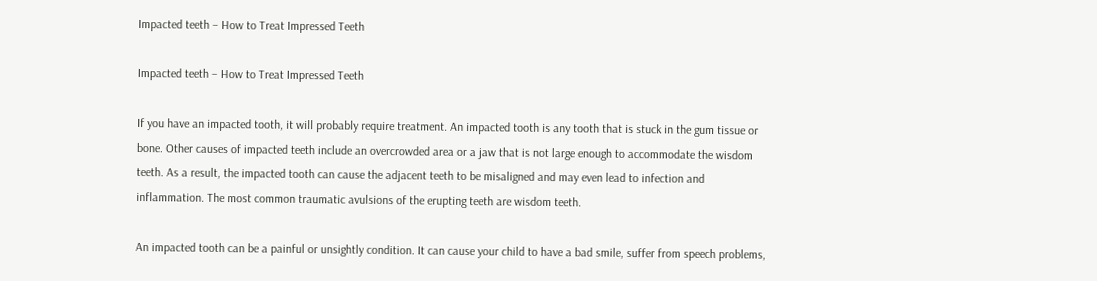Impacted teeth – How to Treat Impressed Teeth

Impacted teeth – How to Treat Impressed Teeth

If you have an impacted tooth, it will probably require treatment. An impacted tooth is any tooth that is stuck in the gum tissue or bone. Other causes of impacted teeth include an overcrowded area or a jaw that is not large enough to accommodate the wisdom teeth. As a result, the impacted tooth can cause the adjacent teeth to be misaligned and may even lead to infection and inflammation. The most common traumatic avulsions of the erupting teeth are wisdom teeth.

An impacted tooth can be a painful or unsightly condition. It can cause your child to have a bad smile, suffer from speech problems,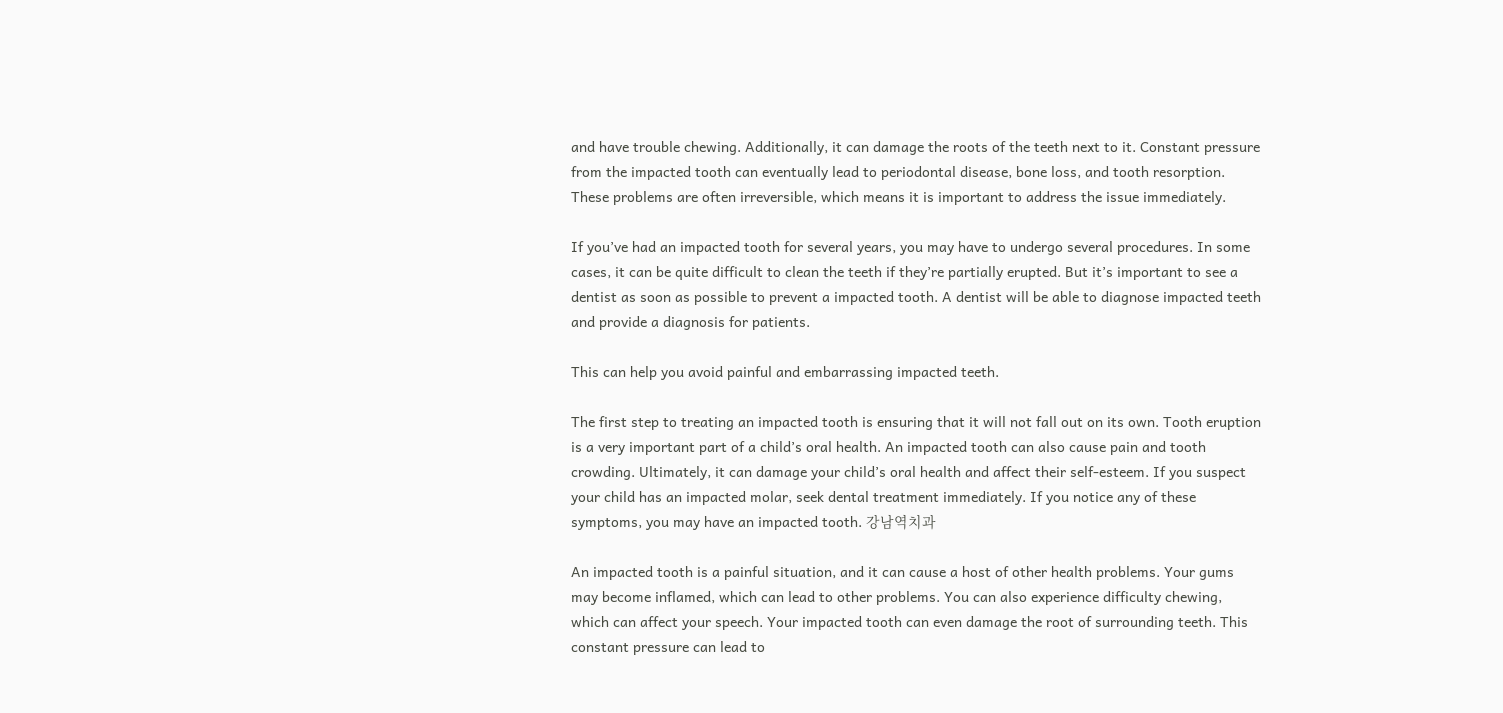and have trouble chewing. Additionally, it can damage the roots of the teeth next to it. Constant pressure from the impacted tooth can eventually lead to periodontal disease, bone loss, and tooth resorption. These problems are often irreversible, which means it is important to address the issue immediately.

If you’ve had an impacted tooth for several years, you may have to undergo several procedures. In some cases, it can be quite difficult to clean the teeth if they’re partially erupted. But it’s important to see a dentist as soon as possible to prevent a impacted tooth. A dentist will be able to diagnose impacted teeth and provide a diagnosis for patients.

This can help you avoid painful and embarrassing impacted teeth.

The first step to treating an impacted tooth is ensuring that it will not fall out on its own. Tooth eruption is a very important part of a child’s oral health. An impacted tooth can also cause pain and tooth crowding. Ultimately, it can damage your child’s oral health and affect their self-esteem. If you suspect your child has an impacted molar, seek dental treatment immediately. If you notice any of these symptoms, you may have an impacted tooth. 강남역치과

An impacted tooth is a painful situation, and it can cause a host of other health problems. Your gums may become inflamed, which can lead to other problems. You can also experience difficulty chewing, which can affect your speech. Your impacted tooth can even damage the root of surrounding teeth. This constant pressure can lead to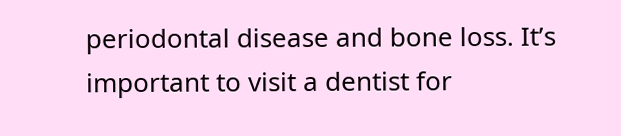periodontal disease and bone loss. It’s important to visit a dentist for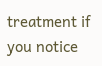treatment if you notice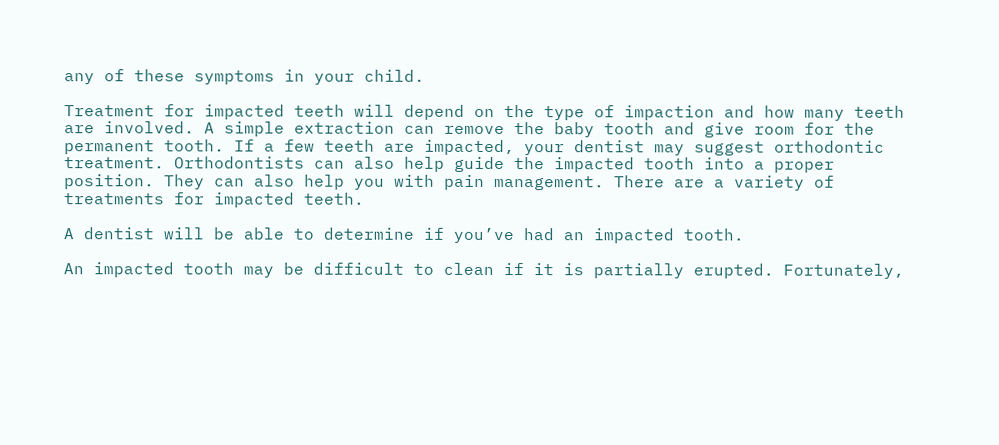any of these symptoms in your child.

Treatment for impacted teeth will depend on the type of impaction and how many teeth are involved. A simple extraction can remove the baby tooth and give room for the permanent tooth. If a few teeth are impacted, your dentist may suggest orthodontic treatment. Orthodontists can also help guide the impacted tooth into a proper position. They can also help you with pain management. There are a variety of treatments for impacted teeth.

A dentist will be able to determine if you’ve had an impacted tooth.

An impacted tooth may be difficult to clean if it is partially erupted. Fortunately,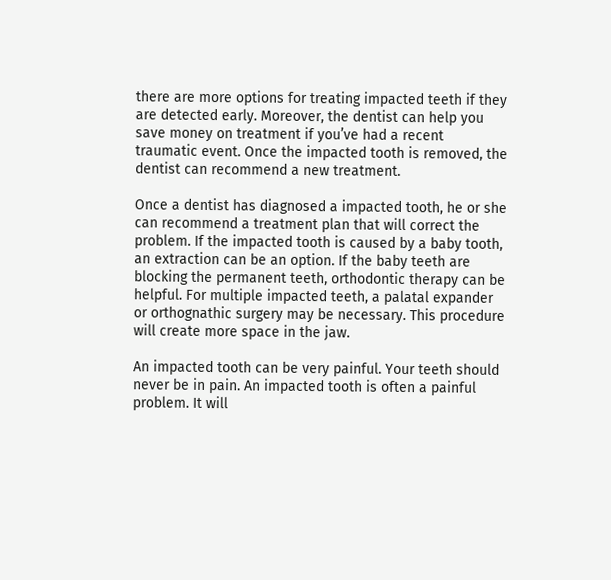there are more options for treating impacted teeth if they are detected early. Moreover, the dentist can help you save money on treatment if you’ve had a recent traumatic event. Once the impacted tooth is removed, the dentist can recommend a new treatment.

Once a dentist has diagnosed a impacted tooth, he or she can recommend a treatment plan that will correct the problem. If the impacted tooth is caused by a baby tooth, an extraction can be an option. If the baby teeth are blocking the permanent teeth, orthodontic therapy can be helpful. For multiple impacted teeth, a palatal expander or orthognathic surgery may be necessary. This procedure will create more space in the jaw.

An impacted tooth can be very painful. Your teeth should never be in pain. An impacted tooth is often a painful problem. It will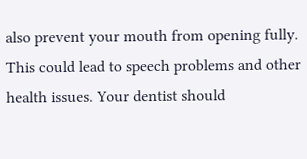also prevent your mouth from opening fully. This could lead to speech problems and other health issues. Your dentist should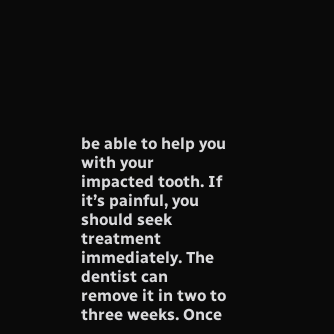be able to help you with your impacted tooth. If it’s painful, you should seek treatment immediately. The dentist can remove it in two to three weeks. Once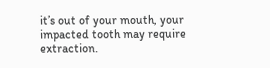it’s out of your mouth, your impacted tooth may require extraction.